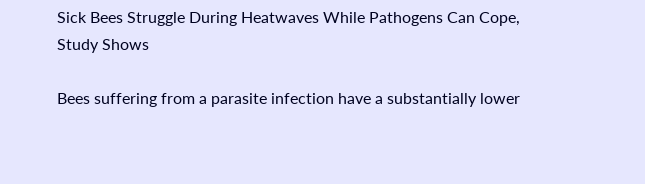Sick Bees Struggle During Heatwaves While Pathogens Can Cope, Study Shows

Bees suffering from a parasite infection have a substantially lower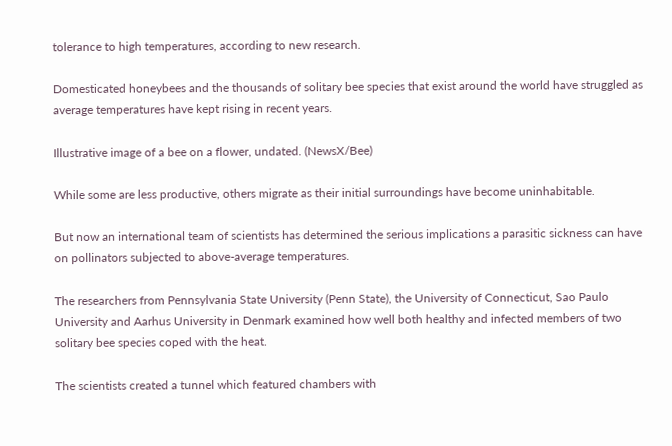tolerance to high temperatures, according to new research.

Domesticated honeybees and the thousands of solitary bee species that exist around the world have struggled as average temperatures have kept rising in recent years.

Illustrative image of a bee on a flower, undated. (NewsX/Bee)

While some are less productive, others migrate as their initial surroundings have become uninhabitable.

But now an international team of scientists has determined the serious implications a parasitic sickness can have on pollinators subjected to above-average temperatures.

The researchers from Pennsylvania State University (Penn State), the University of Connecticut, Sao Paulo University and Aarhus University in Denmark examined how well both healthy and infected members of two solitary bee species coped with the heat.

The scientists created a tunnel which featured chambers with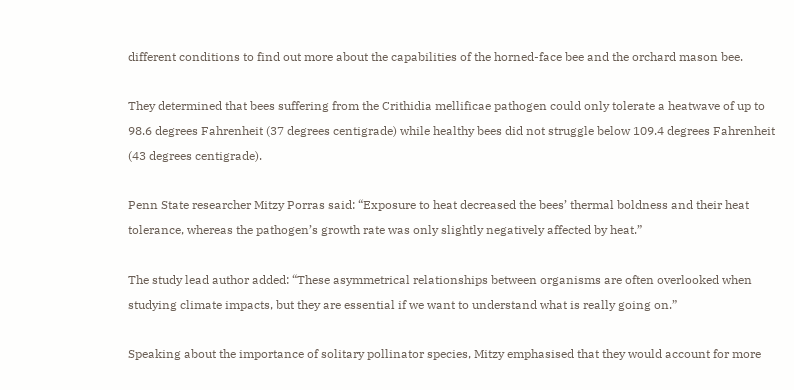different conditions to find out more about the capabilities of the horned-face bee and the orchard mason bee.

They determined that bees suffering from the Crithidia mellificae pathogen could only tolerate a heatwave of up to 98.6 degrees Fahrenheit (37 degrees centigrade) while healthy bees did not struggle below 109.4 degrees Fahrenheit (43 degrees centigrade).

Penn State researcher Mitzy Porras said: “Exposure to heat decreased the bees’ thermal boldness and their heat tolerance, whereas the pathogen’s growth rate was only slightly negatively affected by heat.”

The study lead author added: “These asymmetrical relationships between organisms are often overlooked when studying climate impacts, but they are essential if we want to understand what is really going on.”

Speaking about the importance of solitary pollinator species, Mitzy emphasised that they would account for more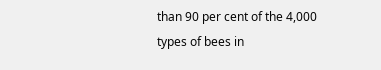than 90 per cent of the 4,000 types of bees in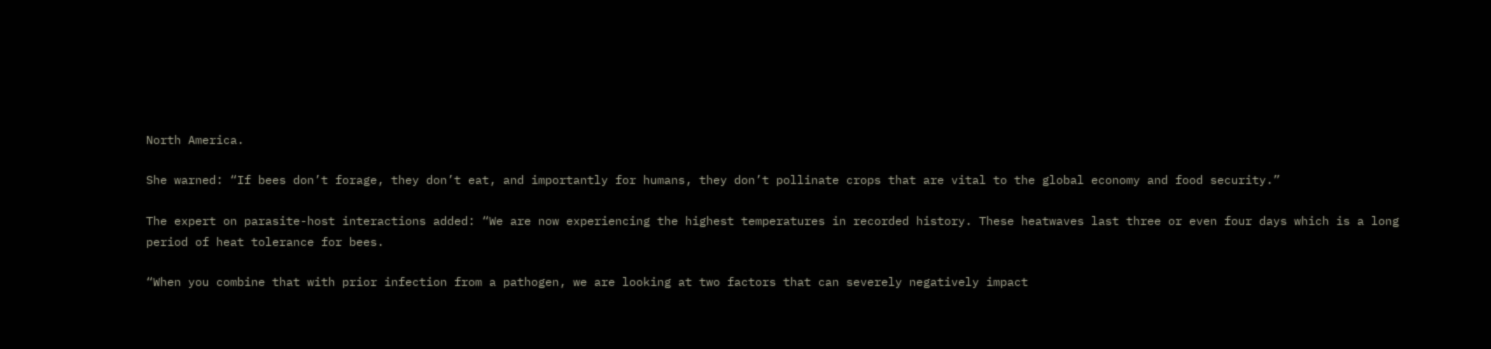North America.

She warned: “If bees don’t forage, they don’t eat, and importantly for humans, they don’t pollinate crops that are vital to the global economy and food security.”

The expert on parasite-host interactions added: “We are now experiencing the highest temperatures in recorded history. These heatwaves last three or even four days which is a long period of heat tolerance for bees.

“When you combine that with prior infection from a pathogen, we are looking at two factors that can severely negatively impact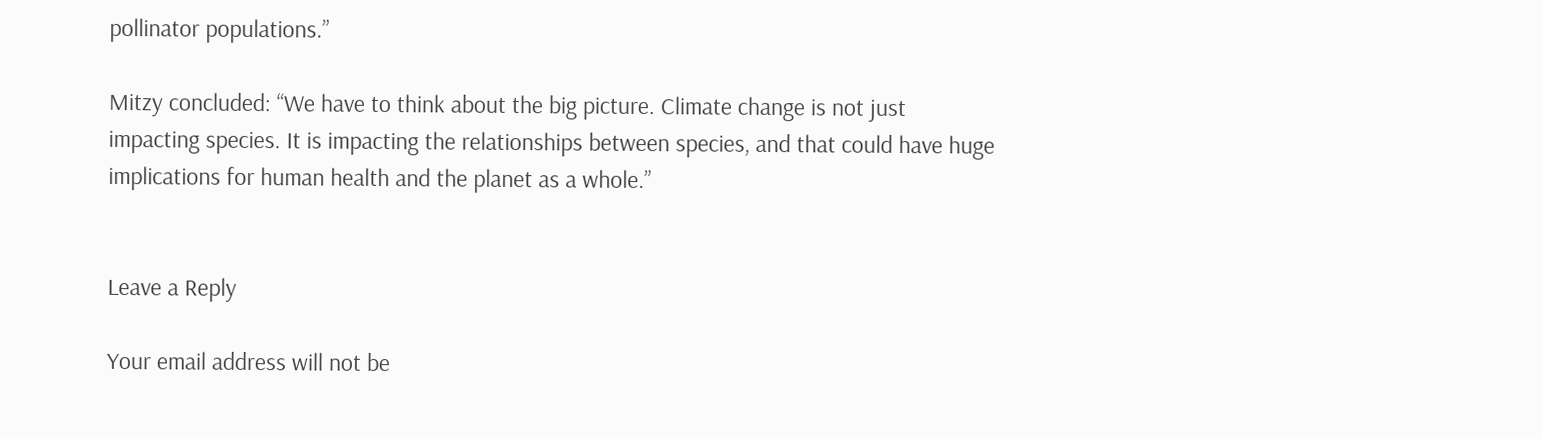pollinator populations.”

Mitzy concluded: “We have to think about the big picture. Climate change is not just impacting species. It is impacting the relationships between species, and that could have huge implications for human health and the planet as a whole.”


Leave a Reply

Your email address will not be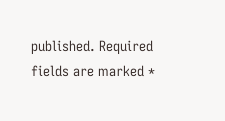published. Required fields are marked *